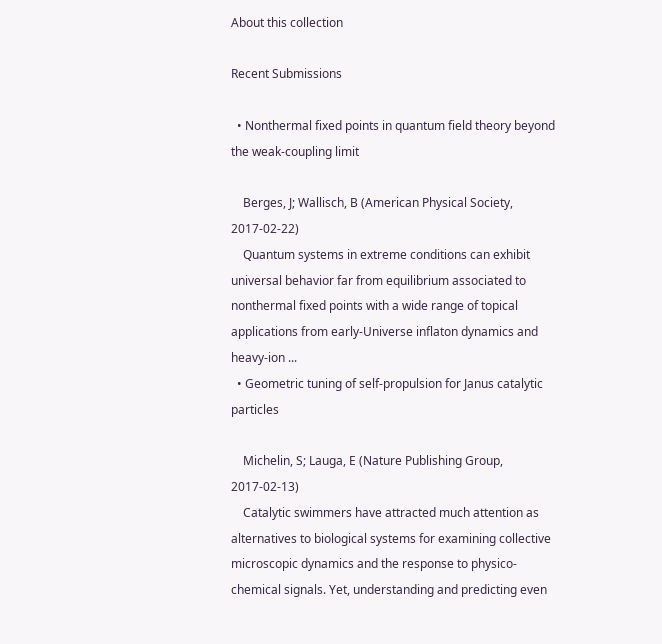About this collection

Recent Submissions

  • Nonthermal fixed points in quantum field theory beyond the weak-coupling limit

    Berges, J; Wallisch, B (American Physical Society, 2017-02-22)
    Quantum systems in extreme conditions can exhibit universal behavior far from equilibrium associated to nonthermal fixed points with a wide range of topical applications from early-Universe inflaton dynamics and heavy-ion ...
  • Geometric tuning of self-propulsion for Janus catalytic particles

    Michelin, S; Lauga, E (Nature Publishing Group, 2017-02-13)
    Catalytic swimmers have attracted much attention as alternatives to biological systems for examining collective microscopic dynamics and the response to physico-chemical signals. Yet, understanding and predicting even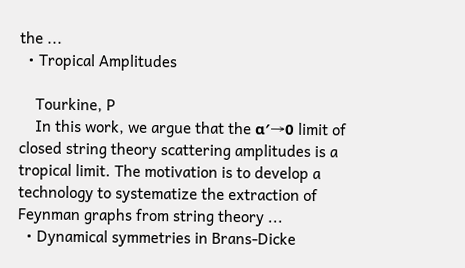the ...
  • Tropical Amplitudes

    Tourkine, P
    In this work, we argue that the α′→0 limit of closed string theory scattering amplitudes is a tropical limit. The motivation is to develop a technology to systematize the extraction of Feynman graphs from string theory ...
  • Dynamical symmetries in Brans-Dicke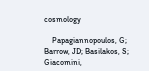cosmology

    Papagiannopoulos, G; Barrow, JD; Basilakos, S; Giacomini,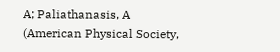A; Paliathanasis, A (American Physical Society,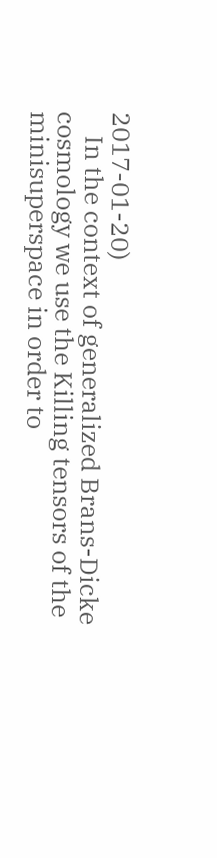2017-01-20)
    In the context of generalized Brans-Dicke cosmology we use the Killing tensors of the minisuperspace in order to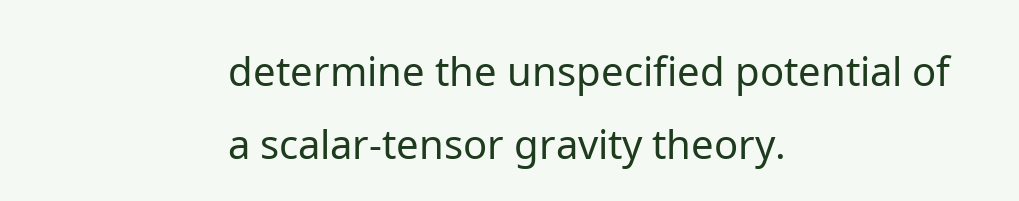determine the unspecified potential of a scalar-tensor gravity theory.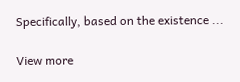Specifically, based on the existence ...

View more